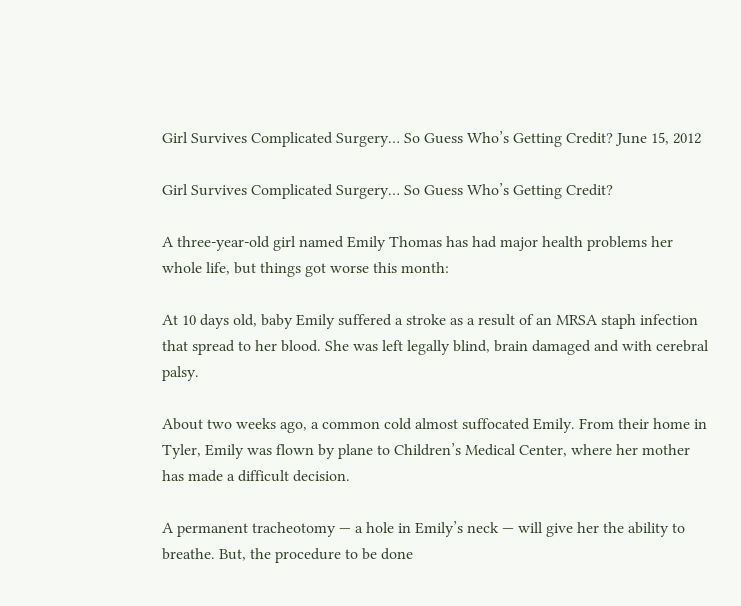Girl Survives Complicated Surgery… So Guess Who’s Getting Credit? June 15, 2012

Girl Survives Complicated Surgery… So Guess Who’s Getting Credit?

A three-year-old girl named Emily Thomas has had major health problems her whole life, but things got worse this month:

At 10 days old, baby Emily suffered a stroke as a result of an MRSA staph infection that spread to her blood. She was left legally blind, brain damaged and with cerebral palsy.

About two weeks ago, a common cold almost suffocated Emily. From their home in Tyler, Emily was flown by plane to Children’s Medical Center, where her mother has made a difficult decision.

A permanent tracheotomy — a hole in Emily’s neck — will give her the ability to breathe. But, the procedure to be done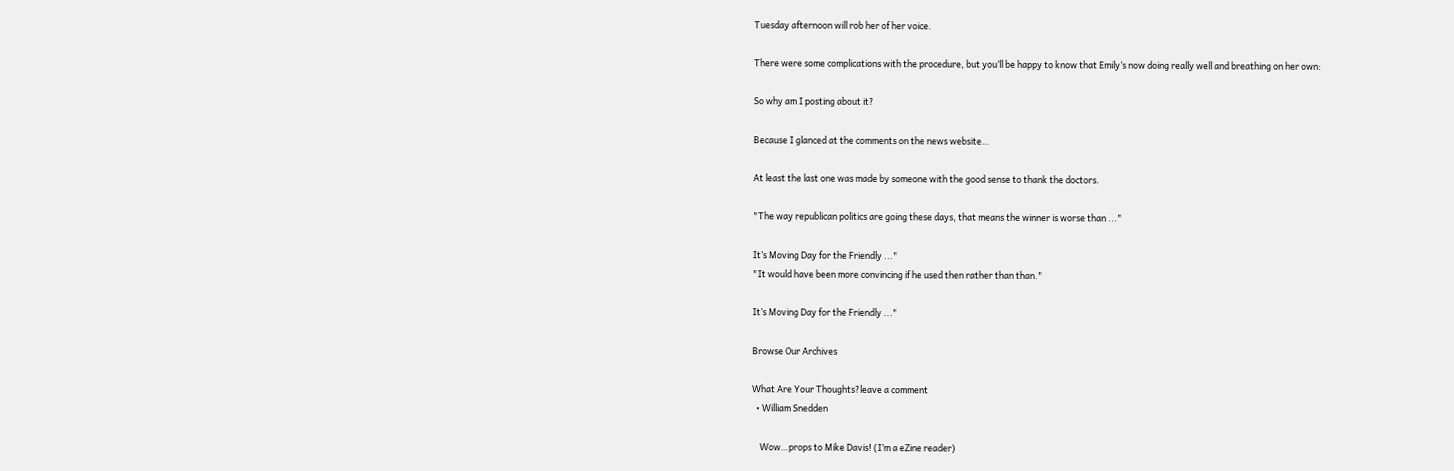Tuesday afternoon will rob her of her voice.

There were some complications with the procedure, but you’ll be happy to know that Emily’s now doing really well and breathing on her own:

So why am I posting about it?

Because I glanced at the comments on the news website…

At least the last one was made by someone with the good sense to thank the doctors.

"The way republican politics are going these days, that means the winner is worse than ..."

It’s Moving Day for the Friendly ..."
"It would have been more convincing if he used then rather than than."

It’s Moving Day for the Friendly ..."

Browse Our Archives

What Are Your Thoughts?leave a comment
  • William Snedden

    Wow…props to Mike Davis! (I’m a eZine reader)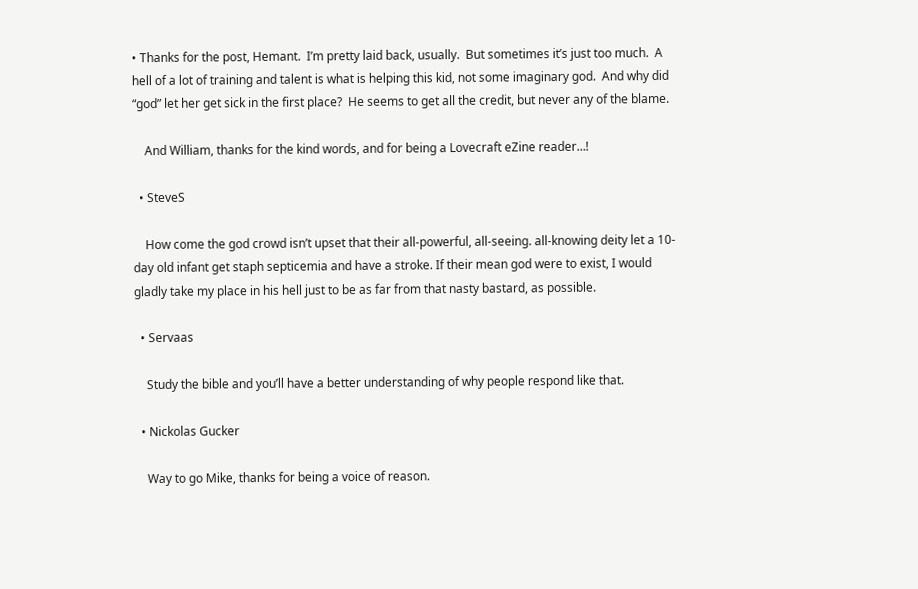• Thanks for the post, Hemant.  I’m pretty laid back, usually.  But sometimes it’s just too much.  A hell of a lot of training and talent is what is helping this kid, not some imaginary god.  And why did “god” let her get sick in the first place?  He seems to get all the credit, but never any of the blame.

    And William, thanks for the kind words, and for being a Lovecraft eZine reader…!

  • SteveS

    How come the god crowd isn’t upset that their all-powerful, all-seeing. all-knowing deity let a 10-day old infant get staph septicemia and have a stroke. If their mean god were to exist, I would gladly take my place in his hell just to be as far from that nasty bastard, as possible.

  • Servaas

    Study the bible and you’ll have a better understanding of why people respond like that.

  • Nickolas Gucker

    Way to go Mike, thanks for being a voice of reason.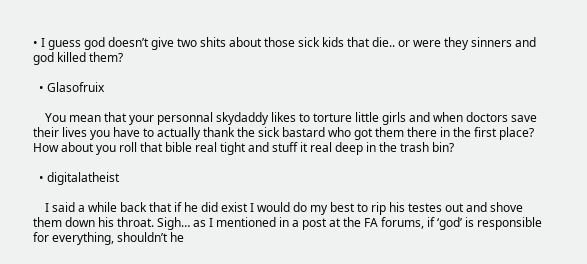• I guess god doesn’t give two shits about those sick kids that die.. or were they sinners and god killed them?

  • Glasofruix

    You mean that your personnal skydaddy likes to torture little girls and when doctors save their lives you have to actually thank the sick bastard who got them there in the first place? How about you roll that bible real tight and stuff it real deep in the trash bin?

  • digitalatheist

    I said a while back that if he did exist I would do my best to rip his testes out and shove them down his throat. Sigh… as I mentioned in a post at the FA forums, if ‘god’ is responsible for everything, shouldn’t he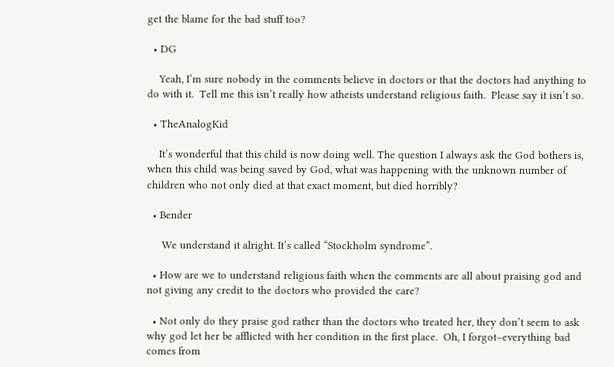get the blame for the bad stuff too?

  • DG

    Yeah, I’m sure nobody in the comments believe in doctors or that the doctors had anything to do with it.  Tell me this isn’t really how atheists understand religious faith.  Please say it isn’t so.

  • TheAnalogKid

    It’s wonderful that this child is now doing well. The question I always ask the God bothers is, when this child was being saved by God, what was happening with the unknown number of children who not only died at that exact moment, but died horribly?

  • Bender

     We understand it alright. It’s called “Stockholm syndrome”.

  • How are we to understand religious faith when the comments are all about praising god and not giving any credit to the doctors who provided the care?

  • Not only do they praise god rather than the doctors who treated her, they don’t seem to ask why god let her be afflicted with her condition in the first place.  Oh, I forgot–everything bad comes from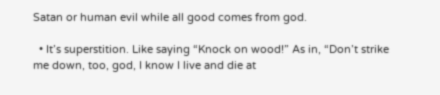Satan or human evil while all good comes from god.

  • It’s superstition. Like saying “Knock on wood!” As in, “Don’t strike me down, too, god, I know I live and die at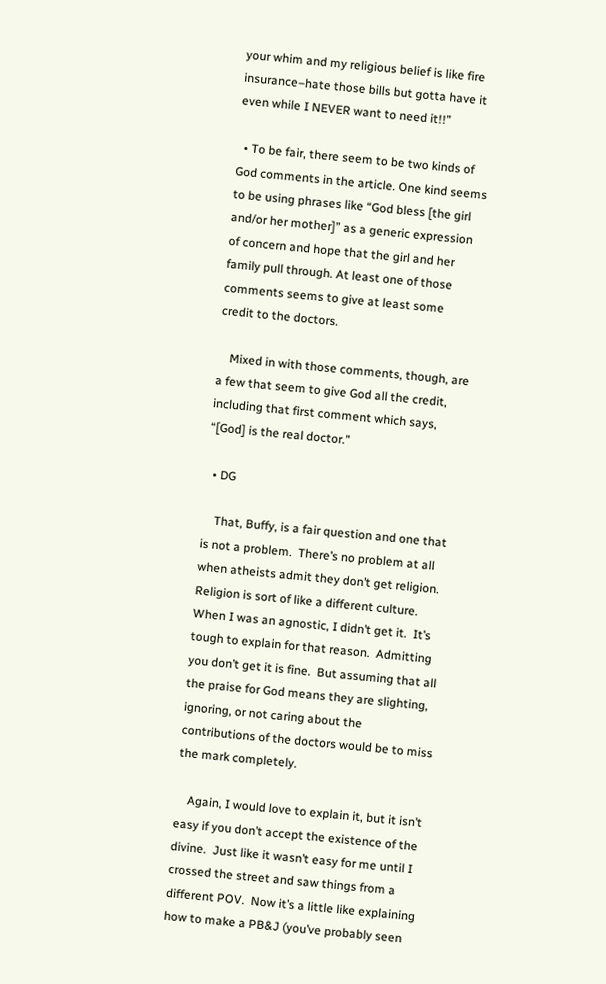your whim and my religious belief is like fire insurance–hate those bills but gotta have it even while I NEVER want to need it!!”

  • To be fair, there seem to be two kinds of God comments in the article. One kind seems to be using phrases like “God bless [the girl and/or her mother]” as a generic expression of concern and hope that the girl and her family pull through. At least one of those comments seems to give at least some credit to the doctors.

    Mixed in with those comments, though, are a few that seem to give God all the credit, including that first comment which says, “[God] is the real doctor.”

  • DG

    That, Buffy, is a fair question and one that is not a problem.  There’s no problem at all when atheists admit they don’t get religion.  Religion is sort of like a different culture.  When I was an agnostic, I didn’t get it.  It’s tough to explain for that reason.  Admitting you don’t get it is fine.  But assuming that all the praise for God means they are slighting, ignoring, or not caring about the contributions of the doctors would be to miss the mark completely.

    Again, I would love to explain it, but it isn’t easy if you don’t accept the existence of the divine.  Just like it wasn’t easy for me until I crossed the street and saw things from a different POV.  Now it’s a little like explaining how to make a PB&J (you’ve probably seen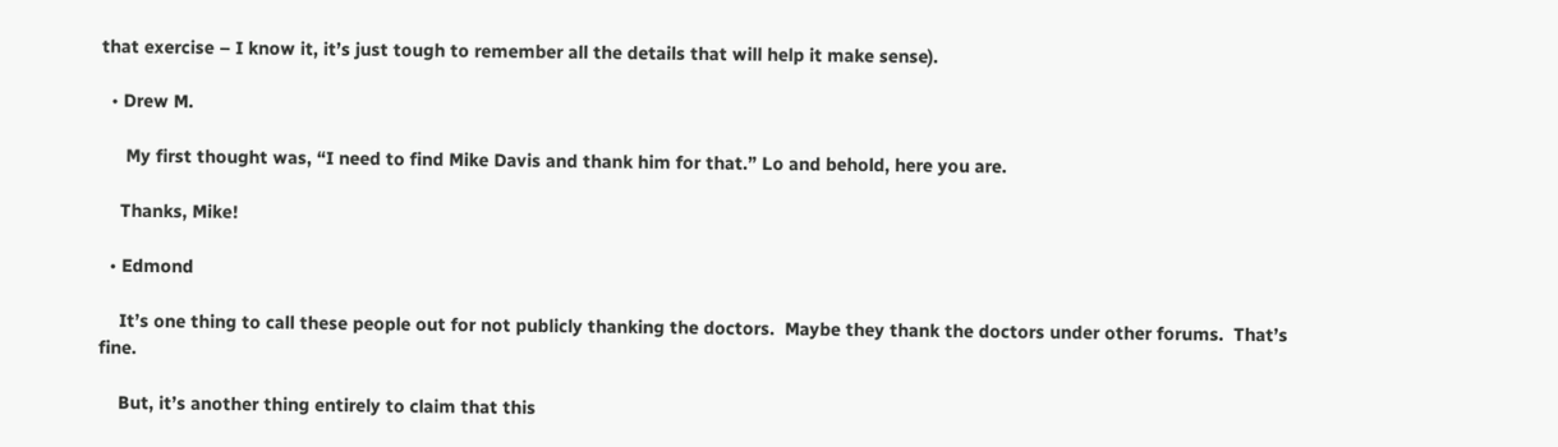that exercise – I know it, it’s just tough to remember all the details that will help it make sense).

  • Drew M.

     My first thought was, “I need to find Mike Davis and thank him for that.” Lo and behold, here you are.

    Thanks, Mike!

  • Edmond

    It’s one thing to call these people out for not publicly thanking the doctors.  Maybe they thank the doctors under other forums.  That’s fine.

    But, it’s another thing entirely to claim that this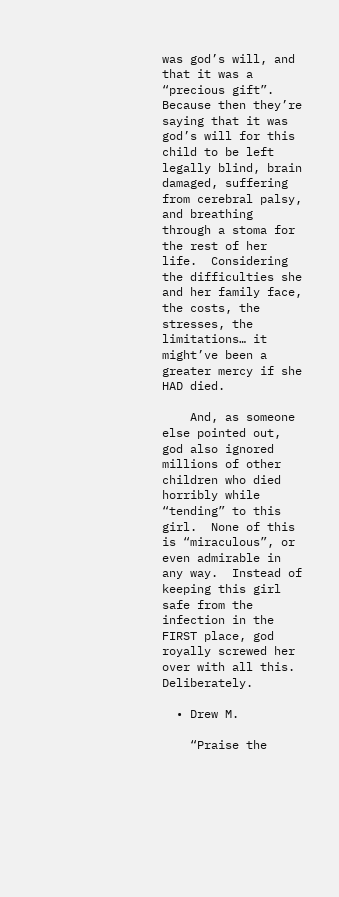was god’s will, and that it was a “precious gift”.  Because then they’re saying that it was god’s will for this child to be left legally blind, brain damaged, suffering from cerebral palsy, and breathing through a stoma for the rest of her life.  Considering the difficulties she and her family face, the costs, the stresses, the limitations… it might’ve been a greater mercy if she HAD died.

    And, as someone else pointed out, god also ignored millions of other children who died horribly while “tending” to this girl.  None of this is “miraculous”, or even admirable in any way.  Instead of keeping this girl safe from the infection in the FIRST place, god royally screwed her over with all this.  Deliberately.

  • Drew M.

    “Praise the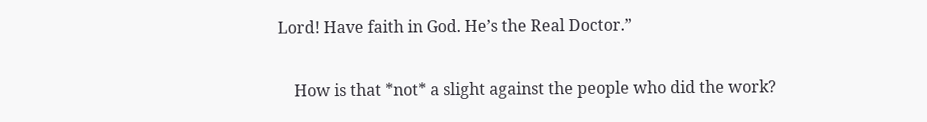Lord! Have faith in God. He’s the Real Doctor.”

    How is that *not* a slight against the people who did the work?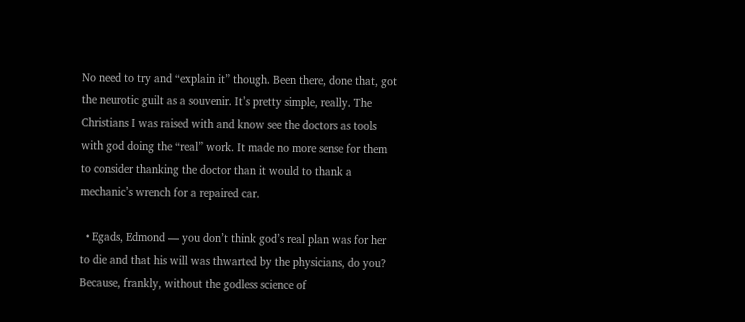No need to try and “explain it” though. Been there, done that, got the neurotic guilt as a souvenir. It’s pretty simple, really. The Christians I was raised with and know see the doctors as tools with god doing the “real” work. It made no more sense for them to consider thanking the doctor than it would to thank a mechanic’s wrench for a repaired car.

  • Egads, Edmond — you don’t think god’s real plan was for her to die and that his will was thwarted by the physicians, do you? Because, frankly, without the godless science of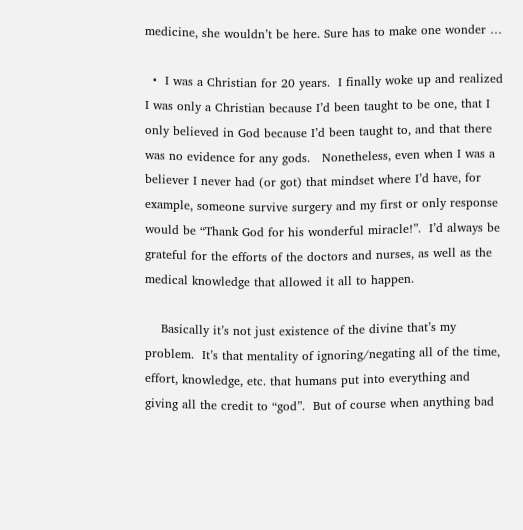medicine, she wouldn’t be here. Sure has to make one wonder …

  •  I was a Christian for 20 years.  I finally woke up and realized I was only a Christian because I’d been taught to be one, that I only believed in God because I’d been taught to, and that there was no evidence for any gods.   Nonetheless, even when I was a believer I never had (or got) that mindset where I’d have, for example, someone survive surgery and my first or only response would be “Thank God for his wonderful miracle!”.  I’d always be grateful for the efforts of the doctors and nurses, as well as the medical knowledge that allowed it all to happen.

    Basically it’s not just existence of the divine that’s my problem.  It’s that mentality of ignoring/negating all of the time, effort, knowledge, etc. that humans put into everything and giving all the credit to “god”.  But of course when anything bad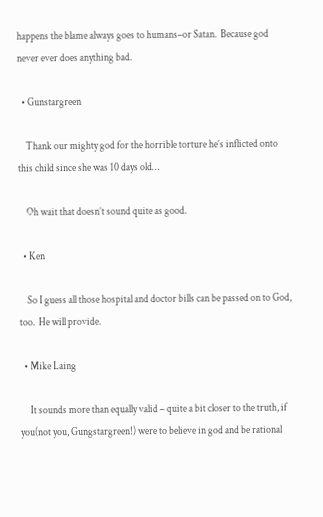happens the blame always goes to humans–or Satan.  Because god never ever does anything bad.

  • Gunstargreen

    Thank our mighty god for the horrible torture he’s inflicted onto this child since she was 10 days old…

    Oh wait that doesn’t sound quite as good.

  • Ken

    So I guess all those hospital and doctor bills can be passed on to God, too.  He will provide.

  • Mike Laing

     It sounds more than equally valid – quite a bit closer to the truth, if you(not you, Gungstargreen!) were to believe in god and be rational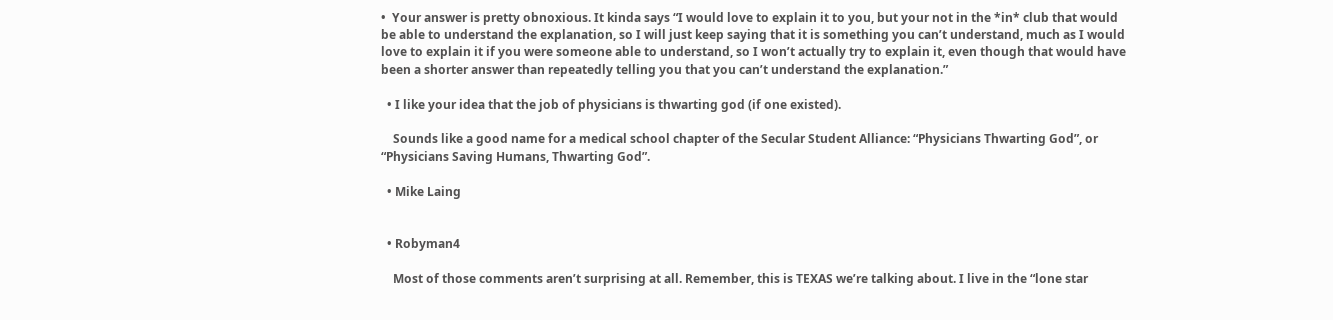•  Your answer is pretty obnoxious. It kinda says “I would love to explain it to you, but your not in the *in* club that would be able to understand the explanation, so I will just keep saying that it is something you can’t understand, much as I would love to explain it if you were someone able to understand, so I won’t actually try to explain it, even though that would have been a shorter answer than repeatedly telling you that you can’t understand the explanation.”

  • I like your idea that the job of physicians is thwarting god (if one existed).

    Sounds like a good name for a medical school chapter of the Secular Student Alliance: “Physicians Thwarting God”, or “Physicians Saving Humans, Thwarting God”.

  • Mike Laing


  • Robyman4

    Most of those comments aren’t surprising at all. Remember, this is TEXAS we’re talking about. I live in the “lone star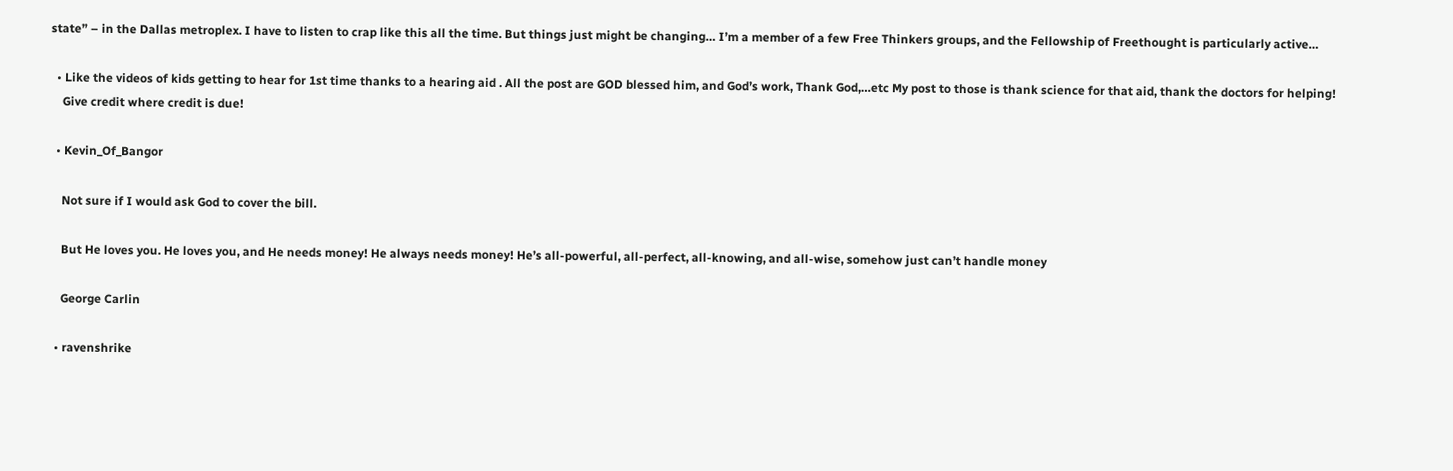state” – in the Dallas metroplex. I have to listen to crap like this all the time. But things just might be changing… I’m a member of a few Free Thinkers groups, and the Fellowship of Freethought is particularly active…

  • Like the videos of kids getting to hear for 1st time thanks to a hearing aid . All the post are GOD blessed him, and God’s work, Thank God,…etc My post to those is thank science for that aid, thank the doctors for helping!
    Give credit where credit is due!

  • Kevin_Of_Bangor

    Not sure if I would ask God to cover the bill.

    But He loves you. He loves you, and He needs money! He always needs money! He’s all-powerful, all-perfect, all-knowing, and all-wise, somehow just can’t handle money

    George Carlin

  • ravenshrike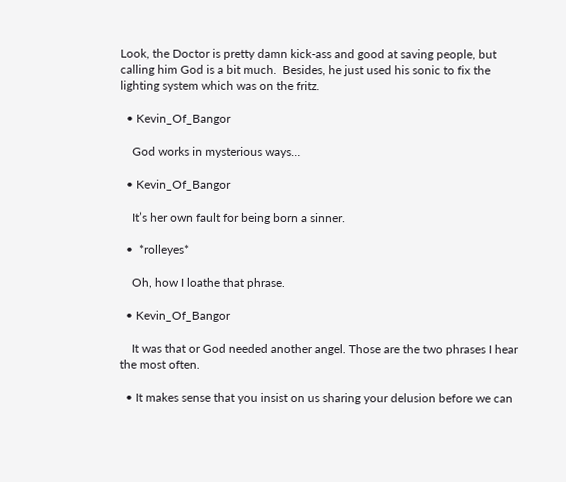Look, the Doctor is pretty damn kick-ass and good at saving people, but calling him God is a bit much.  Besides, he just used his sonic to fix the lighting system which was on the fritz.

  • Kevin_Of_Bangor

    God works in mysterious ways…

  • Kevin_Of_Bangor

    It’s her own fault for being born a sinner.

  •  *rolleyes*

    Oh, how I loathe that phrase.

  • Kevin_Of_Bangor

    It was that or God needed another angel. Those are the two phrases I hear the most often.

  • It makes sense that you insist on us sharing your delusion before we can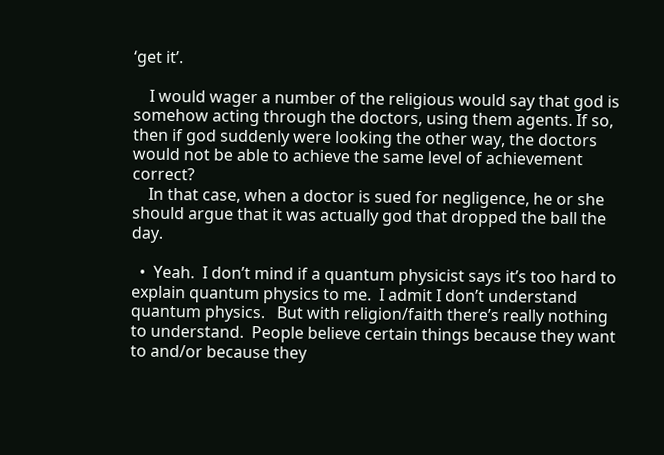‘get it’.

    I would wager a number of the religious would say that god is somehow acting through the doctors, using them agents. If so, then if god suddenly were looking the other way, the doctors would not be able to achieve the same level of achievement correct?
    In that case, when a doctor is sued for negligence, he or she should argue that it was actually god that dropped the ball the day.

  •  Yeah.  I don’t mind if a quantum physicist says it’s too hard to explain quantum physics to me.  I admit I don’t understand quantum physics.   But with religion/faith there’s really nothing to understand.  People believe certain things because they want to and/or because they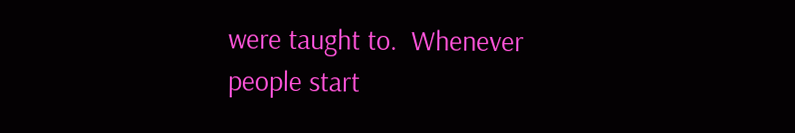were taught to.  Whenever people start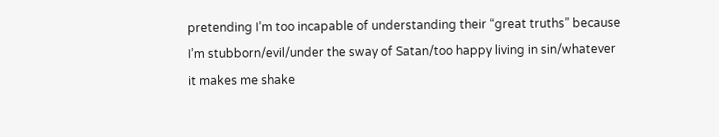pretending I’m too incapable of understanding their “great truths” because I’m stubborn/evil/under the sway of Satan/too happy living in sin/whatever it makes me shake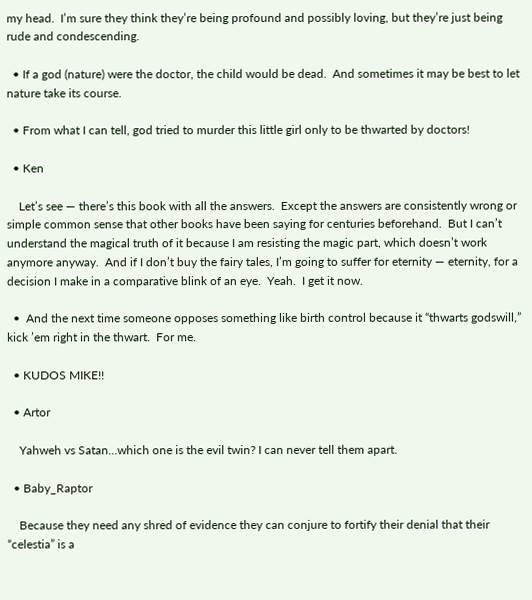my head.  I’m sure they think they’re being profound and possibly loving, but they’re just being rude and condescending.

  • If a god (nature) were the doctor, the child would be dead.  And sometimes it may be best to let nature take its course.

  • From what I can tell, god tried to murder this little girl only to be thwarted by doctors!

  • Ken

    Let’s see — there’s this book with all the answers.  Except the answers are consistently wrong or simple common sense that other books have been saying for centuries beforehand.  But I can’t understand the magical truth of it because I am resisting the magic part, which doesn’t work anymore anyway.  And if I don’t buy the fairy tales, I’m going to suffer for eternity — eternity, for a decision I make in a comparative blink of an eye.  Yeah.  I get it now.

  •  And the next time someone opposes something like birth control because it “thwarts godswill,” kick ’em right in the thwart.  For me.

  • KUDOS MIKE!!

  • Artor

    Yahweh vs Satan…which one is the evil twin? I can never tell them apart.

  • Baby_Raptor

    Because they need any shred of evidence they can conjure to fortify their denial that their “celestia” is a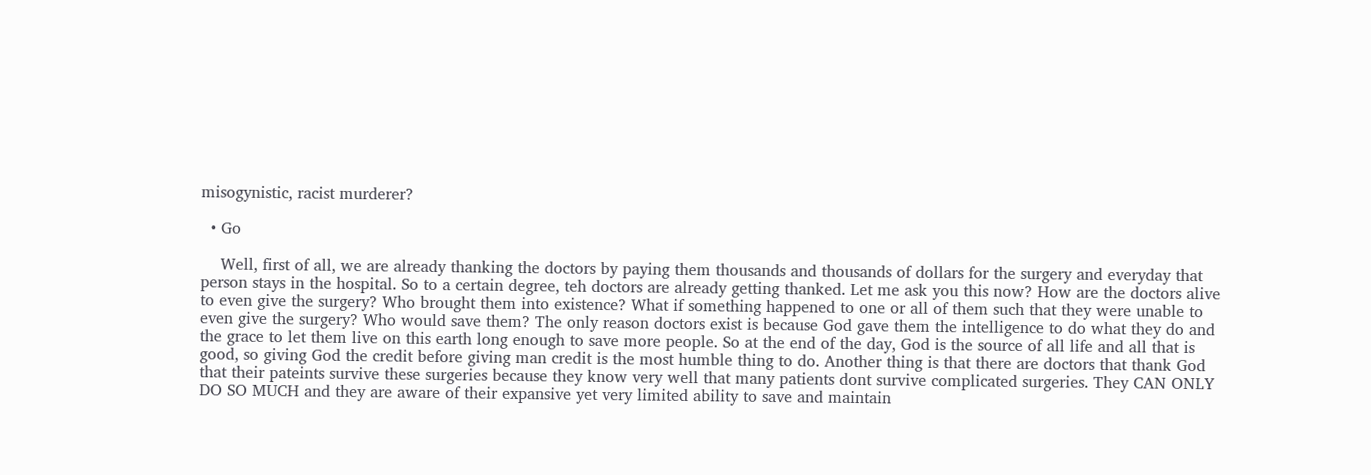misogynistic, racist murderer?

  • Go

    Well, first of all, we are already thanking the doctors by paying them thousands and thousands of dollars for the surgery and everyday that person stays in the hospital. So to a certain degree, teh doctors are already getting thanked. Let me ask you this now? How are the doctors alive to even give the surgery? Who brought them into existence? What if something happened to one or all of them such that they were unable to even give the surgery? Who would save them? The only reason doctors exist is because God gave them the intelligence to do what they do and the grace to let them live on this earth long enough to save more people. So at the end of the day, God is the source of all life and all that is good, so giving God the credit before giving man credit is the most humble thing to do. Another thing is that there are doctors that thank God that their pateints survive these surgeries because they know very well that many patients dont survive complicated surgeries. They CAN ONLY DO SO MUCH and they are aware of their expansive yet very limited ability to save and maintain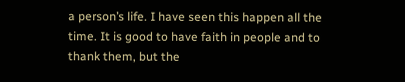a person’s life. I have seen this happen all the time. It is good to have faith in people and to thank them, but the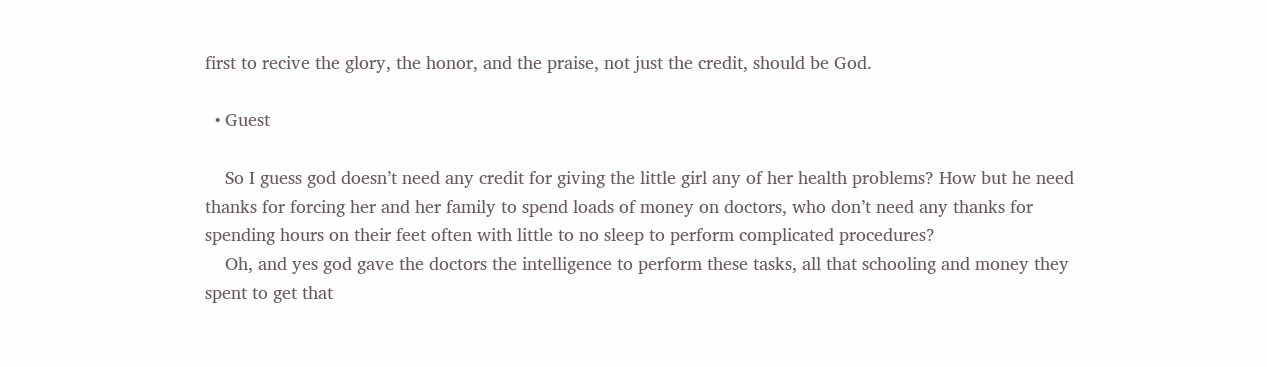first to recive the glory, the honor, and the praise, not just the credit, should be God.

  • Guest

    So I guess god doesn’t need any credit for giving the little girl any of her health problems? How but he need thanks for forcing her and her family to spend loads of money on doctors, who don’t need any thanks for spending hours on their feet often with little to no sleep to perform complicated procedures?
    Oh, and yes god gave the doctors the intelligence to perform these tasks, all that schooling and money they spent to get that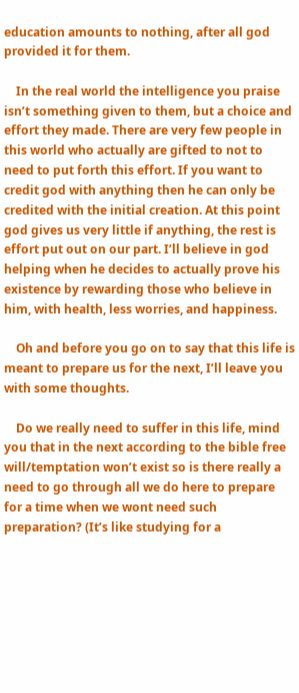education amounts to nothing, after all god provided it for them.

    In the real world the intelligence you praise isn’t something given to them, but a choice and effort they made. There are very few people in this world who actually are gifted to not to need to put forth this effort. If you want to credit god with anything then he can only be credited with the initial creation. At this point god gives us very little if anything, the rest is effort put out on our part. I’ll believe in god helping when he decides to actually prove his existence by rewarding those who believe in him, with health, less worries, and happiness.

    Oh and before you go on to say that this life is meant to prepare us for the next, I’ll leave you with some thoughts.

    Do we really need to suffer in this life, mind you that in the next according to the bible free will/temptation won’t exist so is there really a need to go through all we do here to prepare for a time when we wont need such preparation? (It’s like studying for a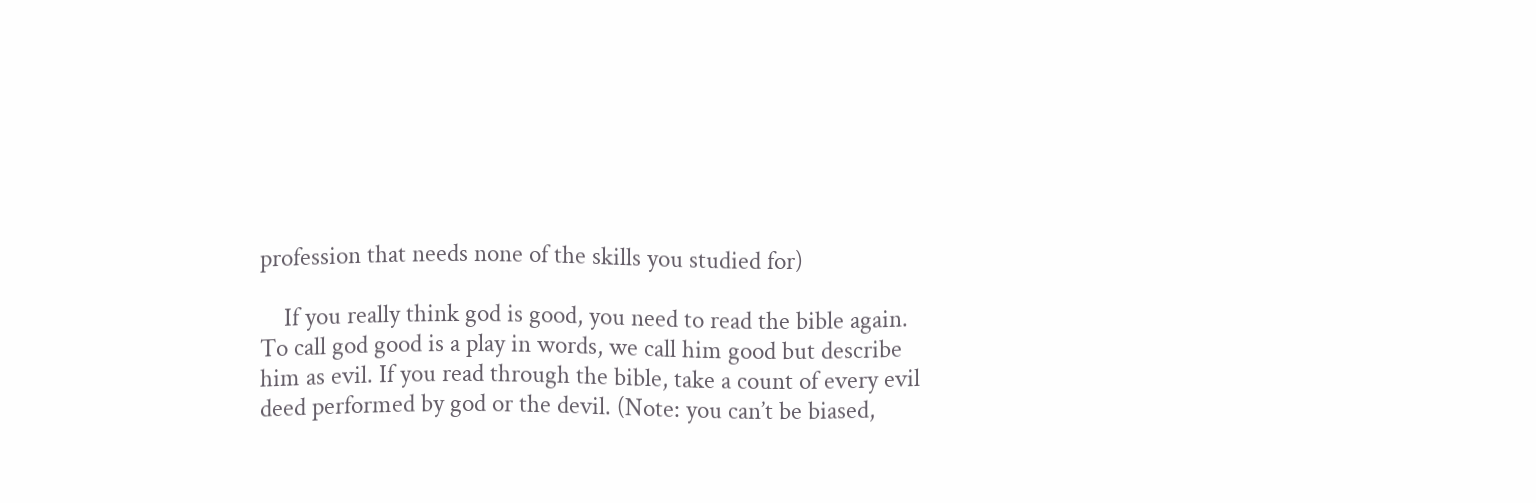profession that needs none of the skills you studied for)

    If you really think god is good, you need to read the bible again. To call god good is a play in words, we call him good but describe him as evil. If you read through the bible, take a count of every evil deed performed by god or the devil. (Note: you can’t be biased,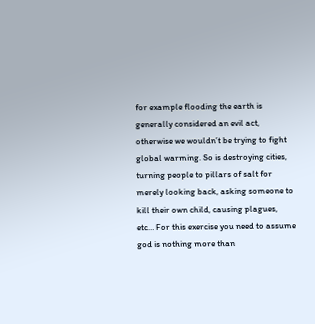for example flooding the earth is generally considered an evil act, otherwise we wouldn’t be trying to fight global warming. So is destroying cities, turning people to pillars of salt for merely looking back, asking someone to kill their own child, causing plagues, etc… For this exercise you need to assume god is nothing more than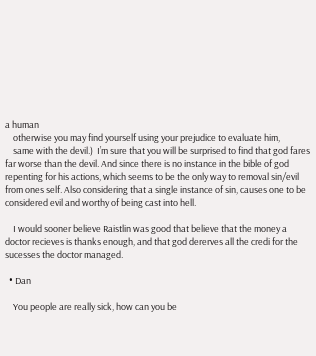a human
    otherwise you may find yourself using your prejudice to evaluate him,
    same with the devil.)  I’m sure that you will be surprised to find that god fares far worse than the devil. And since there is no instance in the bible of god repenting for his actions, which seems to be the only way to removal sin/evil from ones self. Also considering that a single instance of sin, causes one to be considered evil and worthy of being cast into hell.

    I would sooner believe Raistlin was good that believe that the money a doctor recieves is thanks enough, and that god dererves all the credi for the sucesses the doctor managed.

  • Dan

    You people are really sick, how can you be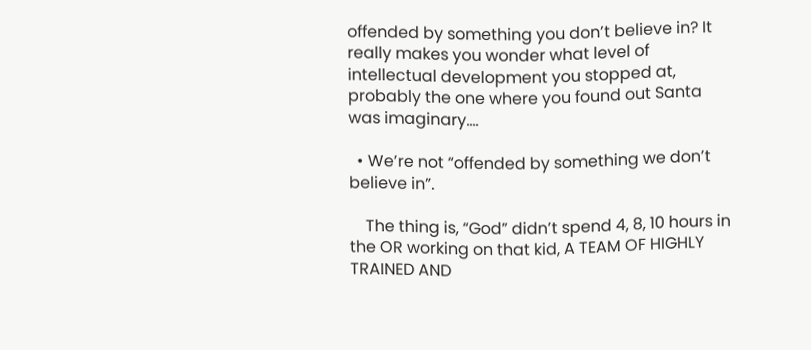offended by something you don’t believe in? It really makes you wonder what level of intellectual development you stopped at, probably the one where you found out Santa was imaginary….

  • We’re not “offended by something we don’t believe in”.

    The thing is, “God” didn’t spend 4, 8, 10 hours in the OR working on that kid, A TEAM OF HIGHLY TRAINED AND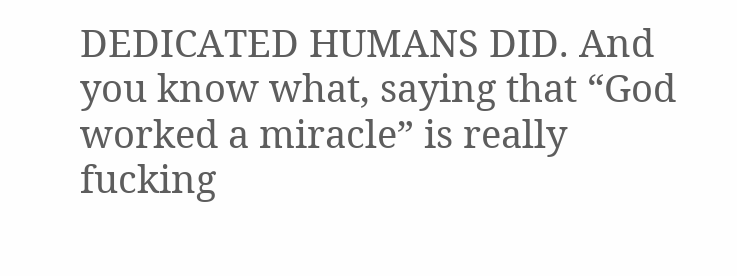DEDICATED HUMANS DID. And you know what, saying that “God worked a miracle” is really fucking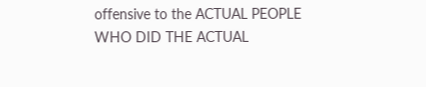offensive to the ACTUAL PEOPLE WHO DID THE ACTUAL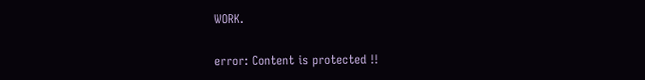WORK.

error: Content is protected !!